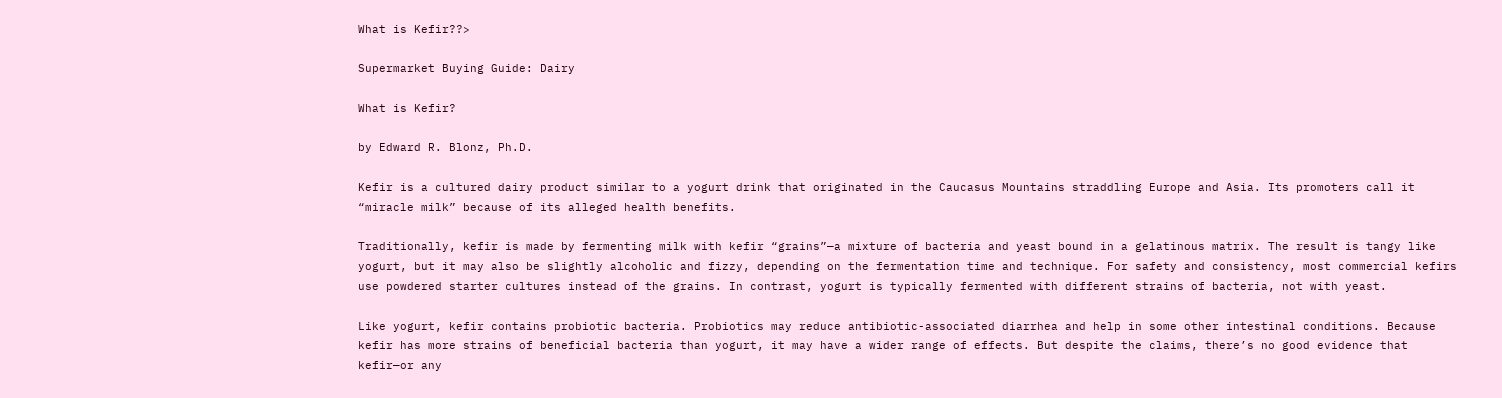What is Kefir??>

Supermarket Buying Guide: Dairy

What is Kefir?

by Edward R. Blonz, Ph.D.

Kefir is a cultured dairy product similar to a yogurt drink that originated in the Caucasus Mountains straddling Europe and Asia. Its promoters call it “miracle milk” because of its alleged health benefits.

Traditionally, kefir is made by fermenting milk with kefir “grains”—a mixture of bacteria and yeast bound in a gelatinous matrix. The result is tangy like yogurt, but it may also be slightly alcoholic and fizzy, depending on the fermentation time and technique. For safety and consistency, most commercial kefirs use powdered starter cultures instead of the grains. In contrast, yogurt is typically fermented with different strains of bacteria, not with yeast.

Like yogurt, kefir contains probiotic bacteria. Probiotics may reduce antibiotic-associated diarrhea and help in some other intestinal conditions. Because kefir has more strains of beneficial bacteria than yogurt, it may have a wider range of effects. But despite the claims, there’s no good evidence that kefir—or any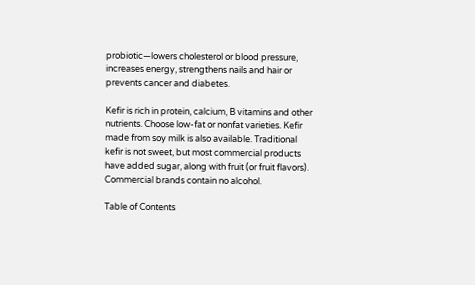probiotic—lowers cholesterol or blood pressure, increases energy, strengthens nails and hair or prevents cancer and diabetes.

Kefir is rich in protein, calcium, B vitamins and other nutrients. Choose low-fat or nonfat varieties. Kefir made from soy milk is also available. Traditional kefir is not sweet, but most commercial products have added sugar, along with fruit (or fruit flavors). Commercial brands contain no alcohol.

Table of Contents